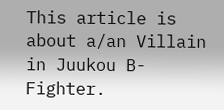This article is about a/an Villain in Juukou B-Fighter.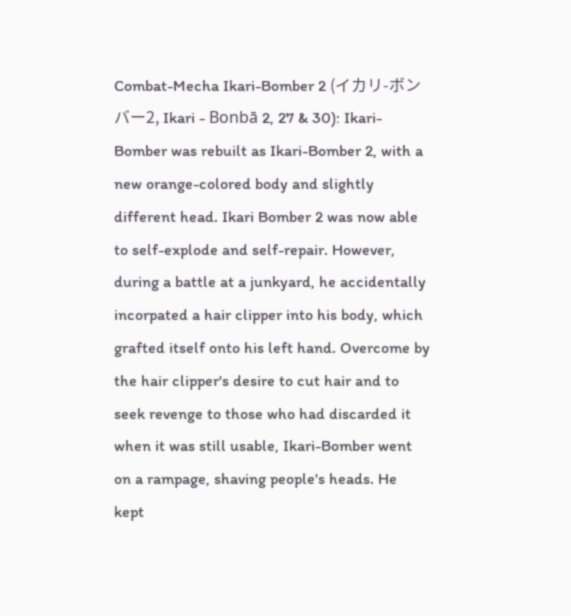Combat-Mecha Ikari-Bomber 2 (イカリ-ボンバー2, Ikari - Bonbā 2, 27 & 30): Ikari-Bomber was rebuilt as Ikari-Bomber 2, with a new orange-colored body and slightly different head. Ikari Bomber 2 was now able to self-explode and self-repair. However, during a battle at a junkyard, he accidentally incorpated a hair clipper into his body, which grafted itself onto his left hand. Overcome by the hair clipper's desire to cut hair and to seek revenge to those who had discarded it when it was still usable, Ikari-Bomber went on a rampage, shaving people's heads. He kept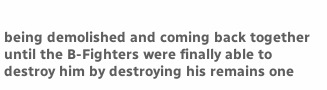being demolished and coming back together until the B-Fighters were finally able to destroy him by destroying his remains one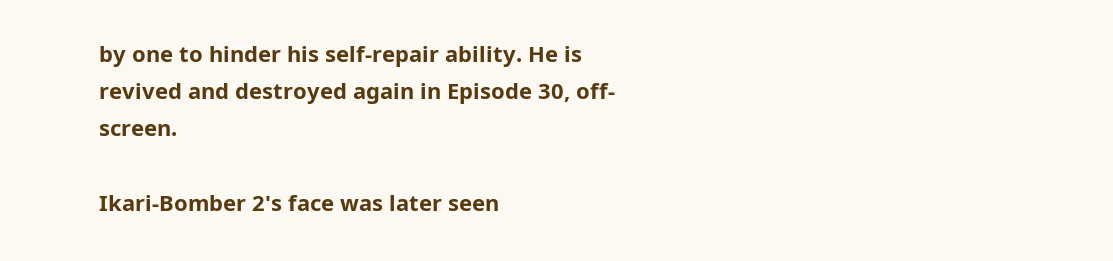by one to hinder his self-repair ability. He is revived and destroyed again in Episode 30, off-screen.

Ikari-Bomber 2's face was later seen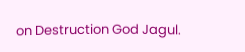on Destruction God Jagul.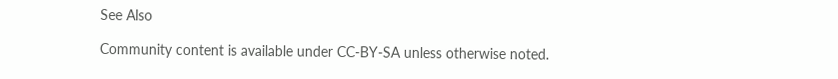See Also

Community content is available under CC-BY-SA unless otherwise noted.